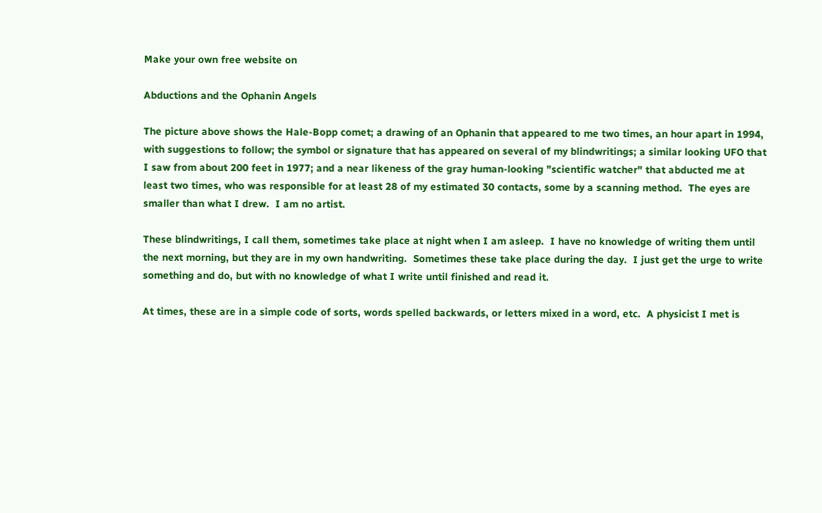Make your own free website on

Abductions and the Ophanin Angels

The picture above shows the Hale-Bopp comet; a drawing of an Ophanin that appeared to me two times, an hour apart in 1994, with suggestions to follow; the symbol or signature that has appeared on several of my blindwritings; a similar looking UFO that I saw from about 200 feet in 1977; and a near likeness of the gray human-looking "scientific watcher" that abducted me at least two times, who was responsible for at least 28 of my estimated 30 contacts, some by a scanning method.  The eyes are smaller than what I drew.  I am no artist.

These blindwritings, I call them, sometimes take place at night when I am asleep.  I have no knowledge of writing them until the next morning, but they are in my own handwriting.  Sometimes these take place during the day.  I just get the urge to write something and do, but with no knowledge of what I write until finished and read it.

At times, these are in a simple code of sorts, words spelled backwards, or letters mixed in a word, etc.  A physicist I met is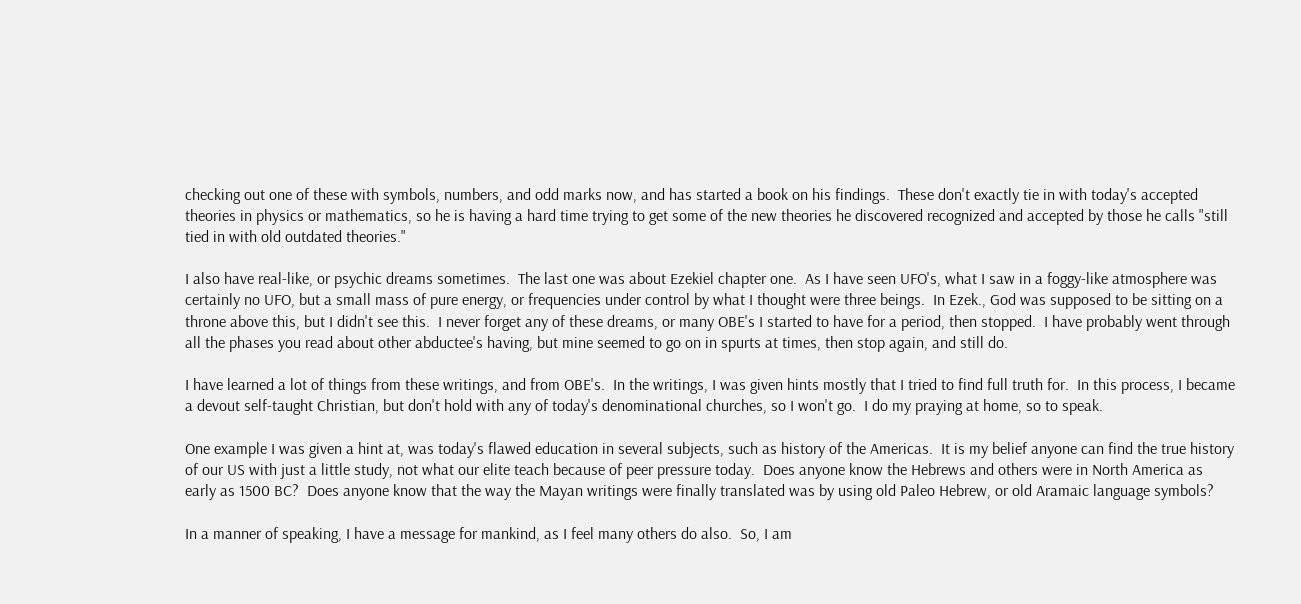checking out one of these with symbols, numbers, and odd marks now, and has started a book on his findings.  These don't exactly tie in with today's accepted theories in physics or mathematics, so he is having a hard time trying to get some of the new theories he discovered recognized and accepted by those he calls "still tied in with old outdated theories."

I also have real-like, or psychic dreams sometimes.  The last one was about Ezekiel chapter one.  As I have seen UFO's, what I saw in a foggy-like atmosphere was certainly no UFO, but a small mass of pure energy, or frequencies under control by what I thought were three beings.  In Ezek., God was supposed to be sitting on a throne above this, but I didn't see this.  I never forget any of these dreams, or many OBE's I started to have for a period, then stopped.  I have probably went through all the phases you read about other abductee's having, but mine seemed to go on in spurts at times, then stop again, and still do.

I have learned a lot of things from these writings, and from OBE's.  In the writings, I was given hints mostly that I tried to find full truth for.  In this process, I became a devout self-taught Christian, but don't hold with any of today's denominational churches, so I won't go.  I do my praying at home, so to speak.

One example I was given a hint at, was today's flawed education in several subjects, such as history of the Americas.  It is my belief anyone can find the true history of our US with just a little study, not what our elite teach because of peer pressure today.  Does anyone know the Hebrews and others were in North America as early as 1500 BC?  Does anyone know that the way the Mayan writings were finally translated was by using old Paleo Hebrew, or old Aramaic language symbols?

In a manner of speaking, I have a message for mankind, as I feel many others do also.  So, I am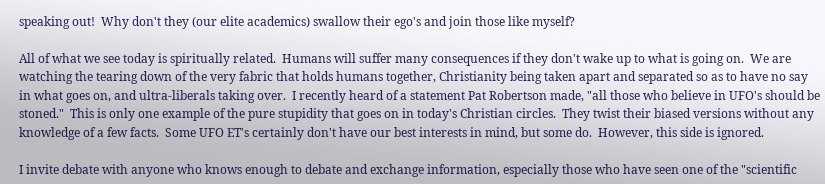speaking out!  Why don't they (our elite academics) swallow their ego's and join those like myself?

All of what we see today is spiritually related.  Humans will suffer many consequences if they don't wake up to what is going on.  We are watching the tearing down of the very fabric that holds humans together, Christianity being taken apart and separated so as to have no say in what goes on, and ultra-liberals taking over.  I recently heard of a statement Pat Robertson made, "all those who believe in UFO's should be stoned."  This is only one example of the pure stupidity that goes on in today's Christian circles.  They twist their biased versions without any knowledge of a few facts.  Some UFO ET's certainly don't have our best interests in mind, but some do.  However, this side is ignored.

I invite debate with anyone who knows enough to debate and exchange information, especially those who have seen one of the "scientific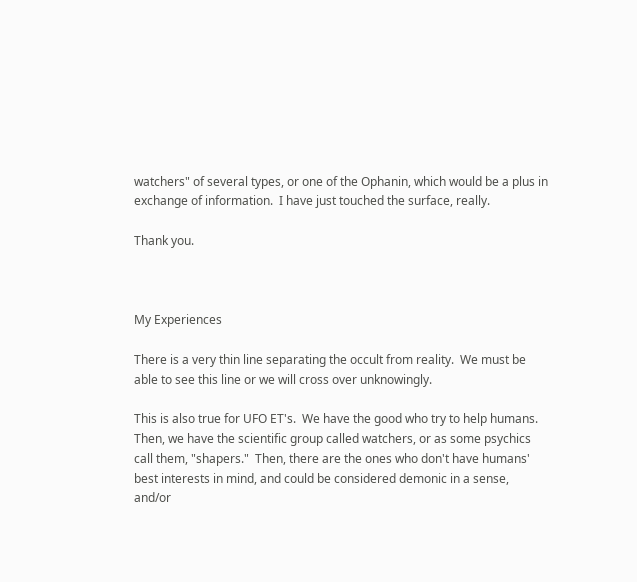watchers" of several types, or one of the Ophanin, which would be a plus in exchange of information.  I have just touched the surface, really.

Thank you.



My Experiences

There is a very thin line separating the occult from reality.  We must be able to see this line or we will cross over unknowingly.

This is also true for UFO ET's.  We have the good who try to help humans.  Then, we have the scientific group called watchers, or as some psychics call them, "shapers."  Then, there are the ones who don't have humans' best interests in mind, and could be considered demonic in a sense, and/or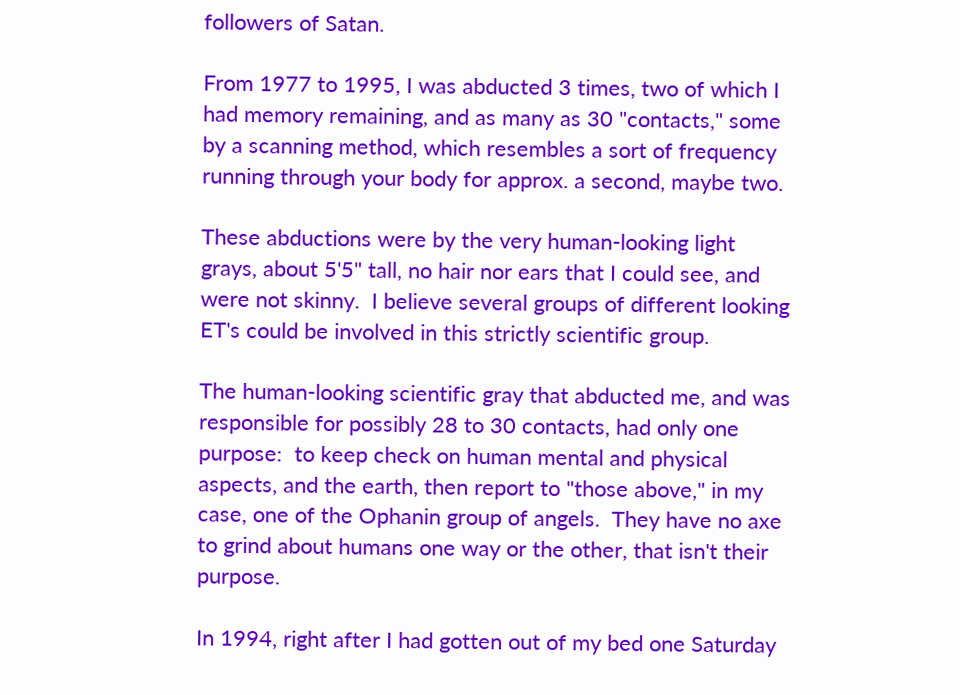followers of Satan.

From 1977 to 1995, I was abducted 3 times, two of which I had memory remaining, and as many as 30 "contacts," some by a scanning method, which resembles a sort of frequency running through your body for approx. a second, maybe two.

These abductions were by the very human-looking light grays, about 5'5" tall, no hair nor ears that I could see, and were not skinny.  I believe several groups of different looking ET's could be involved in this strictly scientific group.

The human-looking scientific gray that abducted me, and was responsible for possibly 28 to 30 contacts, had only one purpose:  to keep check on human mental and physical aspects, and the earth, then report to "those above," in my case, one of the Ophanin group of angels.  They have no axe to grind about humans one way or the other, that isn't their purpose.

In 1994, right after I had gotten out of my bed one Saturday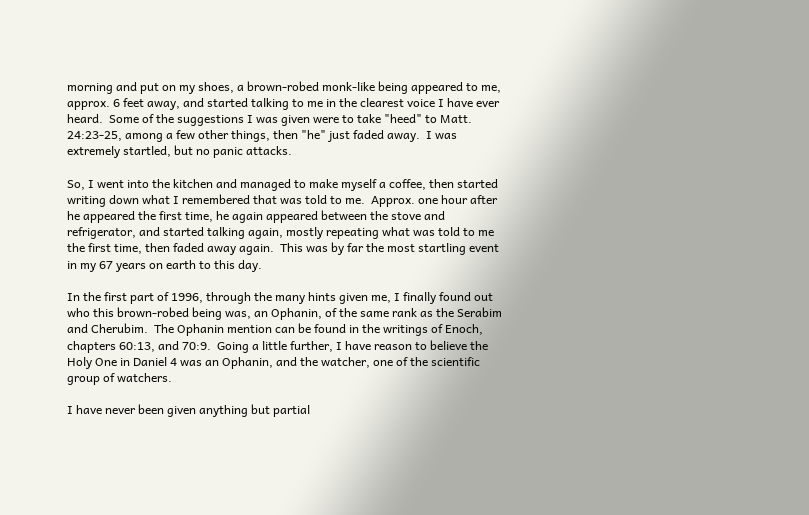morning and put on my shoes, a brown-robed monk-like being appeared to me, approx. 6 feet away, and started talking to me in the clearest voice I have ever heard.  Some of the suggestions I was given were to take "heed" to Matt. 24:23-25, among a few other things, then "he" just faded away.  I was extremely startled, but no panic attacks.

So, I went into the kitchen and managed to make myself a coffee, then started writing down what I remembered that was told to me.  Approx. one hour after he appeared the first time, he again appeared between the stove and refrigerator, and started talking again, mostly repeating what was told to me the first time, then faded away again.  This was by far the most startling event in my 67 years on earth to this day.

In the first part of 1996, through the many hints given me, I finally found out who this brown-robed being was, an Ophanin, of the same rank as the Serabim and Cherubim.  The Ophanin mention can be found in the writings of Enoch, chapters 60:13, and 70:9.  Going a little further, I have reason to believe the Holy One in Daniel 4 was an Ophanin, and the watcher, one of the scientific group of watchers.

I have never been given anything but partial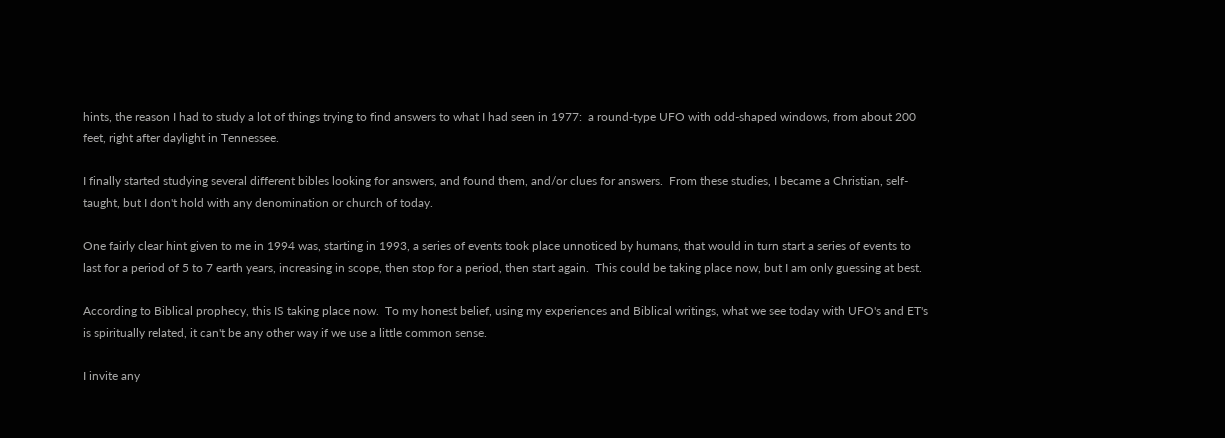hints, the reason I had to study a lot of things trying to find answers to what I had seen in 1977:  a round-type UFO with odd-shaped windows, from about 200 feet, right after daylight in Tennessee.

I finally started studying several different bibles looking for answers, and found them, and/or clues for answers.  From these studies, I became a Christian, self-taught, but I don't hold with any denomination or church of today.

One fairly clear hint given to me in 1994 was, starting in 1993, a series of events took place unnoticed by humans, that would in turn start a series of events to last for a period of 5 to 7 earth years, increasing in scope, then stop for a period, then start again.  This could be taking place now, but I am only guessing at best.

According to Biblical prophecy, this IS taking place now.  To my honest belief, using my experiences and Biblical writings, what we see today with UFO's and ET's is spiritually related, it can't be any other way if we use a little common sense.

I invite any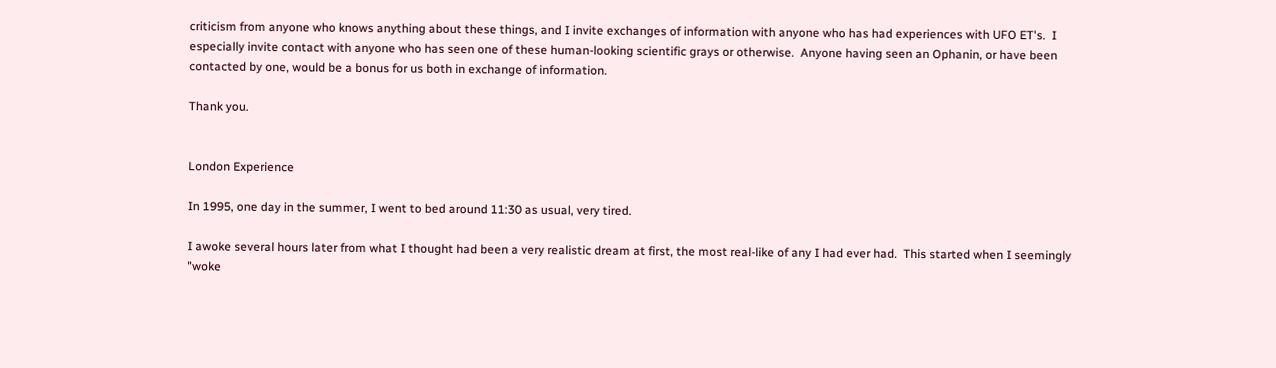criticism from anyone who knows anything about these things, and I invite exchanges of information with anyone who has had experiences with UFO ET's.  I especially invite contact with anyone who has seen one of these human-looking scientific grays or otherwise.  Anyone having seen an Ophanin, or have been contacted by one, would be a bonus for us both in exchange of information.

Thank you.


London Experience

In 1995, one day in the summer, I went to bed around 11:30 as usual, very tired.

I awoke several hours later from what I thought had been a very realistic dream at first, the most real-like of any I had ever had.  This started when I seemingly "woke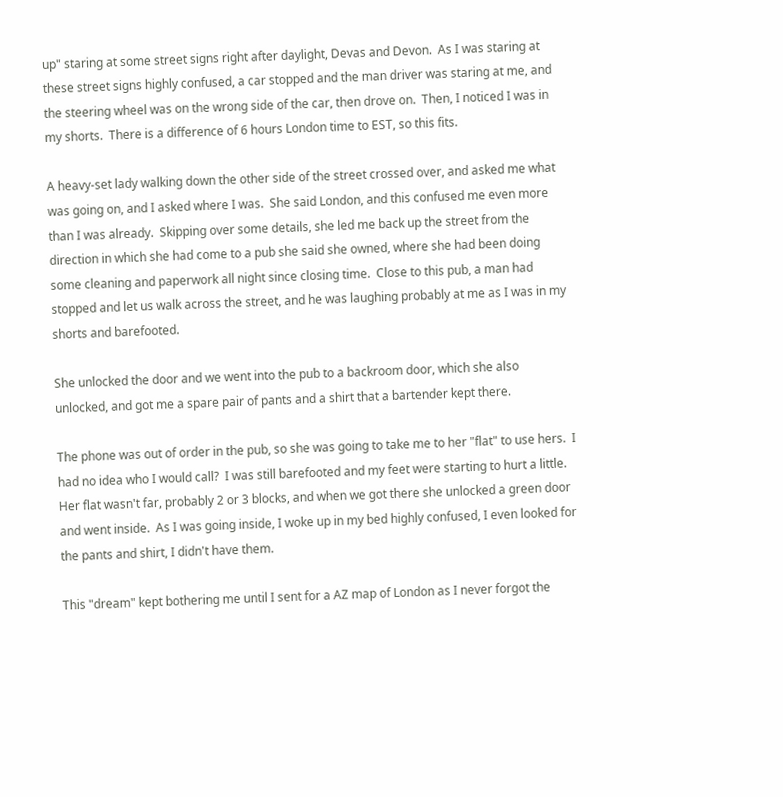up" staring at some street signs right after daylight, Devas and Devon.  As I was staring at these street signs highly confused, a car stopped and the man driver was staring at me, and the steering wheel was on the wrong side of the car, then drove on.  Then, I noticed I was in my shorts.  There is a difference of 6 hours London time to EST, so this fits.

A heavy-set lady walking down the other side of the street crossed over, and asked me what was going on, and I asked where I was.  She said London, and this confused me even more than I was already.  Skipping over some details, she led me back up the street from the direction in which she had come to a pub she said she owned, where she had been doing some cleaning and paperwork all night since closing time.  Close to this pub, a man had stopped and let us walk across the street, and he was laughing probably at me as I was in my shorts and barefooted.

She unlocked the door and we went into the pub to a backroom door, which she also unlocked, and got me a spare pair of pants and a shirt that a bartender kept there.

The phone was out of order in the pub, so she was going to take me to her "flat" to use hers.  I had no idea who I would call?  I was still barefooted and my feet were starting to hurt a little.  Her flat wasn't far, probably 2 or 3 blocks, and when we got there she unlocked a green door and went inside.  As I was going inside, I woke up in my bed highly confused, I even looked for the pants and shirt, I didn't have them.

This "dream" kept bothering me until I sent for a AZ map of London as I never forgot the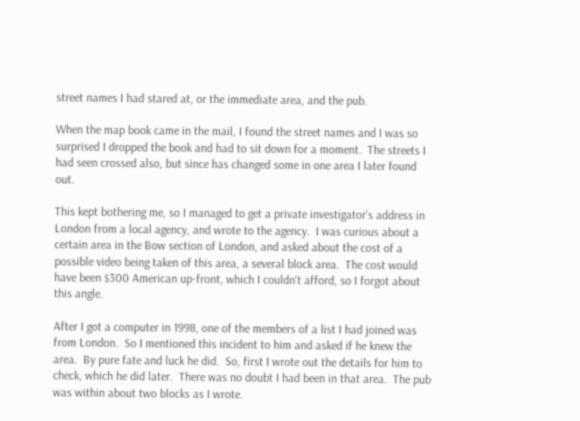street names I had stared at, or the immediate area, and the pub.

When the map book came in the mail, I found the street names and I was so surprised I dropped the book and had to sit down for a moment.  The streets I had seen crossed also, but since has changed some in one area I later found out.

This kept bothering me, so I managed to get a private investigator's address in London from a local agency, and wrote to the agency.  I was curious about a certain area in the Bow section of London, and asked about the cost of a possible video being taken of this area, a several block area.  The cost would have been $300 American up-front, which I couldn't afford, so I forgot about this angle.

After I got a computer in 1998, one of the members of a list I had joined was from London.  So I mentioned this incident to him and asked if he knew the area.  By pure fate and luck he did.  So, first I wrote out the details for him to check, which he did later.  There was no doubt I had been in that area.  The pub was within about two blocks as I wrote.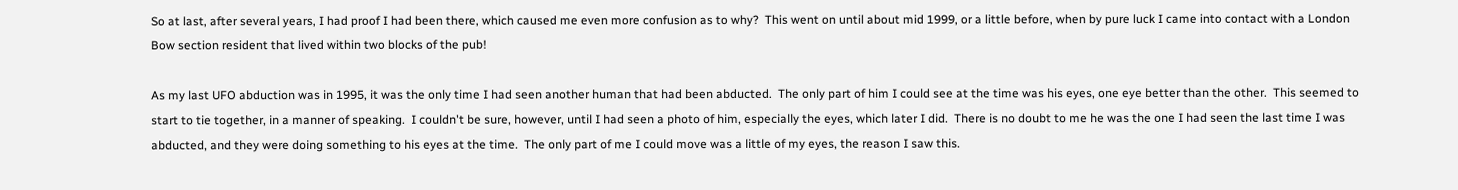So at last, after several years, I had proof I had been there, which caused me even more confusion as to why?  This went on until about mid 1999, or a little before, when by pure luck I came into contact with a London Bow section resident that lived within two blocks of the pub!

As my last UFO abduction was in 1995, it was the only time I had seen another human that had been abducted.  The only part of him I could see at the time was his eyes, one eye better than the other.  This seemed to start to tie together, in a manner of speaking.  I couldn't be sure, however, until I had seen a photo of him, especially the eyes, which later I did.  There is no doubt to me he was the one I had seen the last time I was abducted, and they were doing something to his eyes at the time.  The only part of me I could move was a little of my eyes, the reason I saw this.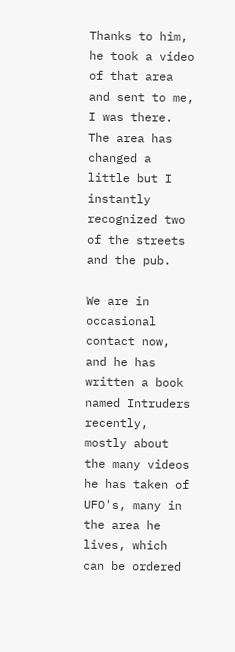Thanks to him, he took a video of that area and sent to me, I was there.  The area has changed a little but I instantly recognized two of the streets and the pub.

We are in occasional contact now, and he has written a book named Intruders recently, mostly about the many videos he has taken of UFO's, many in the area he lives, which can be ordered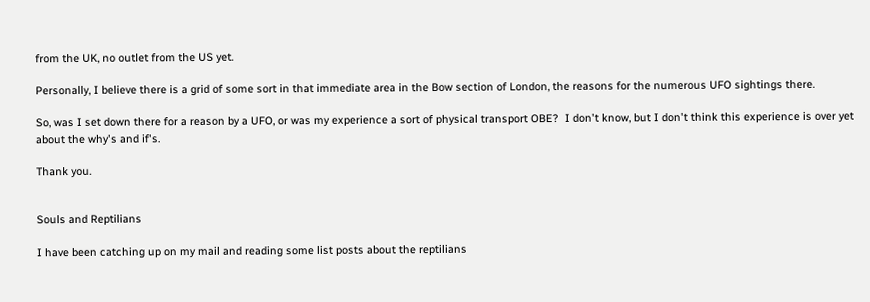from the UK, no outlet from the US yet.

Personally, I believe there is a grid of some sort in that immediate area in the Bow section of London, the reasons for the numerous UFO sightings there.

So, was I set down there for a reason by a UFO, or was my experience a sort of physical transport OBE?  I don't know, but I don't think this experience is over yet about the why's and if's.

Thank you.


Souls and Reptilians

I have been catching up on my mail and reading some list posts about the reptilians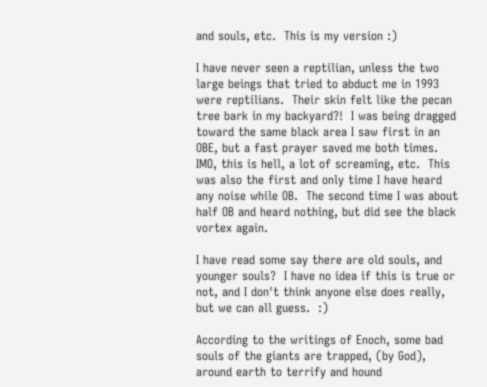and souls, etc.  This is my version :)

I have never seen a reptilian, unless the two large beings that tried to abduct me in 1993 were reptilians.  Their skin felt like the pecan tree bark in my backyard?!  I was being dragged toward the same black area I saw first in an OBE, but a fast prayer saved me both times.  IMO, this is hell, a lot of screaming, etc.  This was also the first and only time I have heard any noise while OB.  The second time I was about half OB and heard nothing, but did see the black vortex again.

I have read some say there are old souls, and younger souls?  I have no idea if this is true or not, and I don't think anyone else does really, but we can all guess.  :)

According to the writings of Enoch, some bad souls of the giants are trapped, (by God), around earth to terrify and hound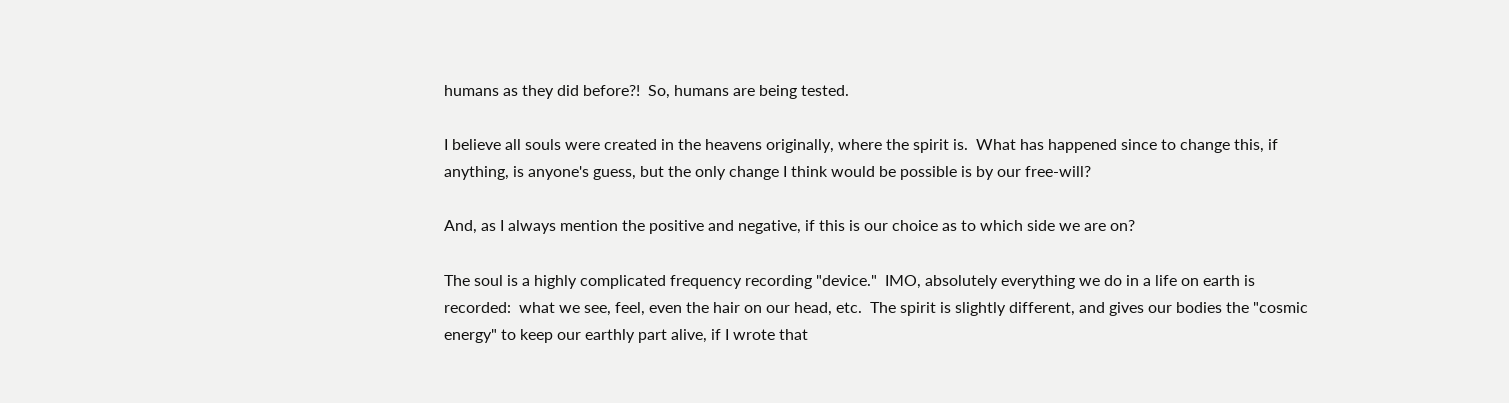humans as they did before?!  So, humans are being tested.

I believe all souls were created in the heavens originally, where the spirit is.  What has happened since to change this, if anything, is anyone's guess, but the only change I think would be possible is by our free-will?

And, as I always mention the positive and negative, if this is our choice as to which side we are on?

The soul is a highly complicated frequency recording "device."  IMO, absolutely everything we do in a life on earth is recorded:  what we see, feel, even the hair on our head, etc.  The spirit is slightly different, and gives our bodies the "cosmic energy" to keep our earthly part alive, if I wrote that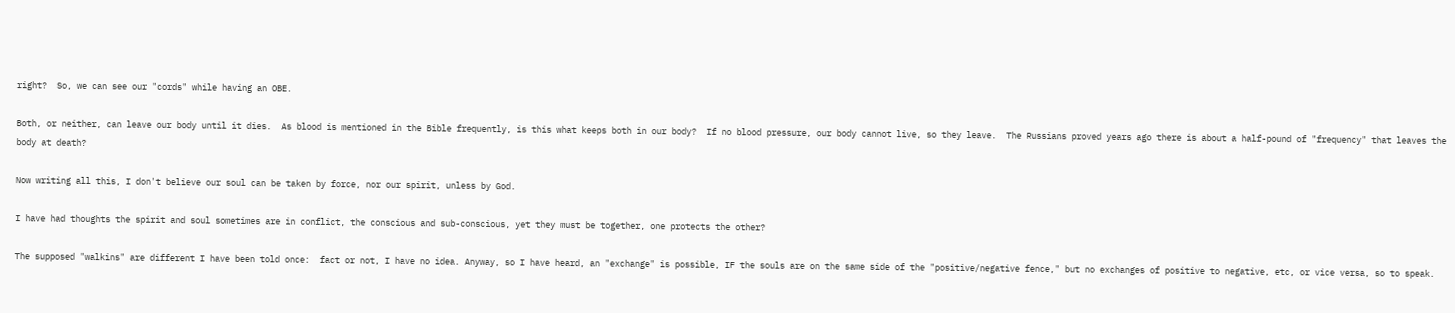right?  So, we can see our "cords" while having an OBE.

Both, or neither, can leave our body until it dies.  As blood is mentioned in the Bible frequently, is this what keeps both in our body?  If no blood pressure, our body cannot live, so they leave.  The Russians proved years ago there is about a half-pound of "frequency" that leaves the body at death?

Now writing all this, I don't believe our soul can be taken by force, nor our spirit, unless by God.

I have had thoughts the spirit and soul sometimes are in conflict, the conscious and sub-conscious, yet they must be together, one protects the other?

The supposed "walkins" are different I have been told once:  fact or not, I have no idea. Anyway, so I have heard, an "exchange" is possible, IF the souls are on the same side of the "positive/negative fence," but no exchanges of positive to negative, etc, or vice versa, so to speak.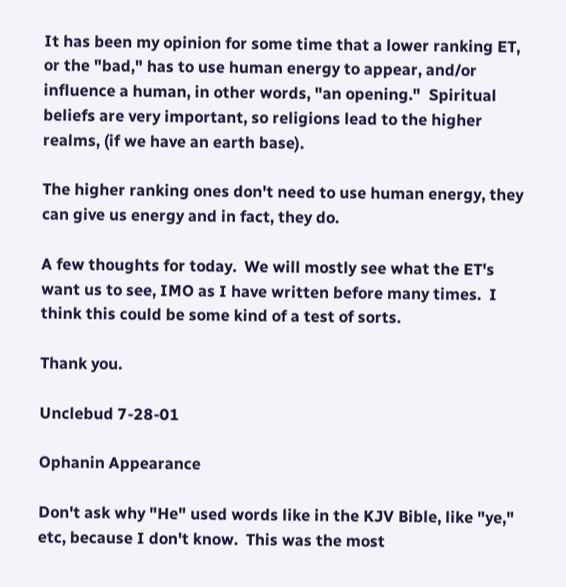It has been my opinion for some time that a lower ranking ET, or the "bad," has to use human energy to appear, and/or influence a human, in other words, "an opening."  Spiritual beliefs are very important, so religions lead to the higher realms, (if we have an earth base).

The higher ranking ones don't need to use human energy, they can give us energy and in fact, they do.

A few thoughts for today.  We will mostly see what the ET's want us to see, IMO as I have written before many times.  I think this could be some kind of a test of sorts.

Thank you.

Unclebud 7-28-01

Ophanin Appearance

Don't ask why "He" used words like in the KJV Bible, like "ye," etc, because I don't know.  This was the most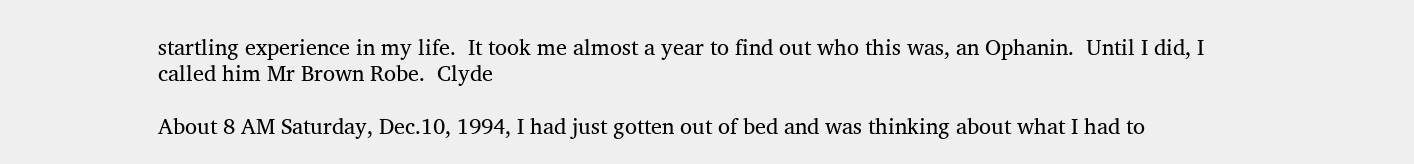startling experience in my life.  It took me almost a year to find out who this was, an Ophanin.  Until I did, I called him Mr Brown Robe.  Clyde

About 8 AM Saturday, Dec.10, 1994, I had just gotten out of bed and was thinking about what I had to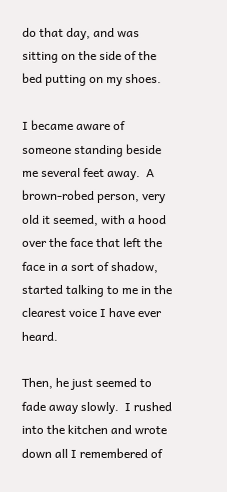do that day, and was sitting on the side of the bed putting on my shoes.

I became aware of someone standing beside me several feet away.  A brown-robed person, very old it seemed, with a hood over the face that left the face in a sort of shadow, started talking to me in the clearest voice I have ever heard.

Then, he just seemed to fade away slowly.  I rushed into the kitchen and wrote down all I remembered of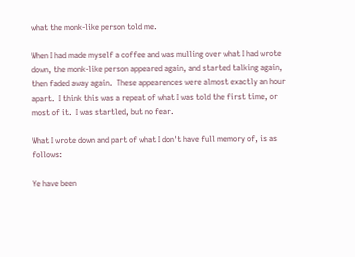what the monk-like person told me.

When I had made myself a coffee and was mulling over what I had wrote down, the monk-like person appeared again, and started talking again, then faded away again.  These appearences were almost exactly an hour apart.  I think this was a repeat of what I was told the first time, or most of it.  I was startled, but no fear.

What I wrote down and part of what I don't have full memory of, is as follows:

Ye have been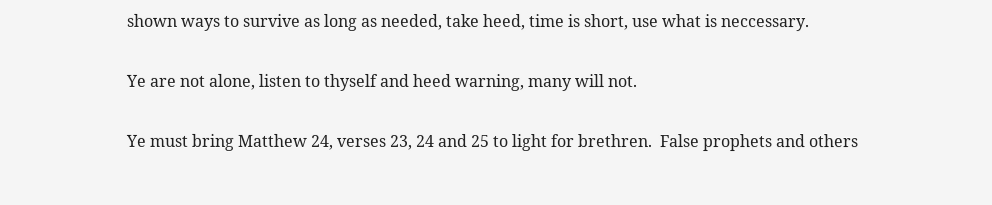shown ways to survive as long as needed, take heed, time is short, use what is neccessary.

Ye are not alone, listen to thyself and heed warning, many will not.

Ye must bring Matthew 24, verses 23, 24 and 25 to light for brethren.  False prophets and others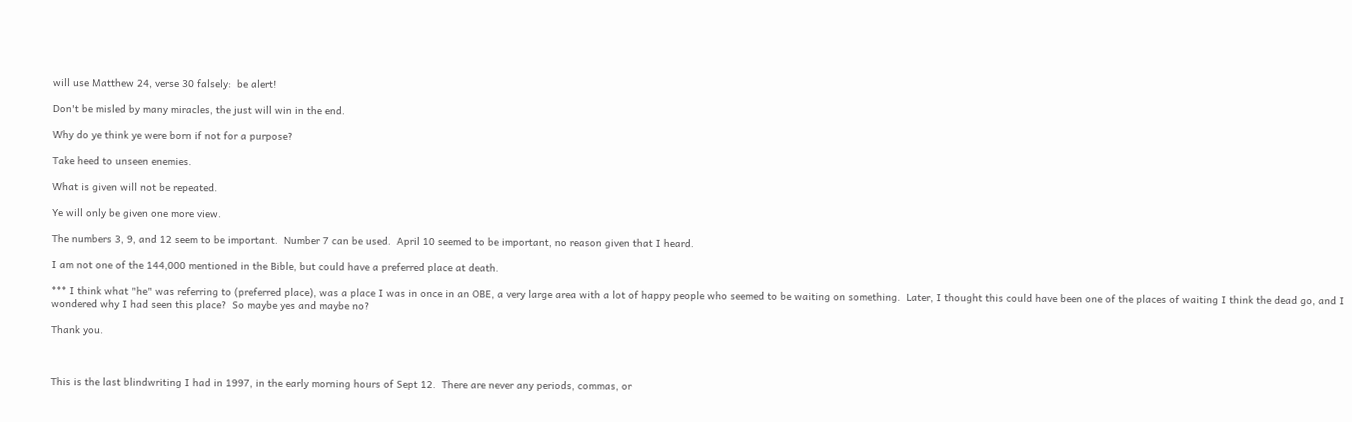will use Matthew 24, verse 30 falsely:  be alert!

Don't be misled by many miracles, the just will win in the end.

Why do ye think ye were born if not for a purpose?

Take heed to unseen enemies.

What is given will not be repeated.

Ye will only be given one more view.

The numbers 3, 9, and 12 seem to be important.  Number 7 can be used.  April 10 seemed to be important, no reason given that I heard.

I am not one of the 144,000 mentioned in the Bible, but could have a preferred place at death.

*** I think what "he" was referring to (preferred place), was a place I was in once in an OBE, a very large area with a lot of happy people who seemed to be waiting on something.  Later, I thought this could have been one of the places of waiting I think the dead go, and I wondered why I had seen this place?  So maybe yes and maybe no?

Thank you.



This is the last blindwriting I had in 1997, in the early morning hours of Sept 12.  There are never any periods, commas, or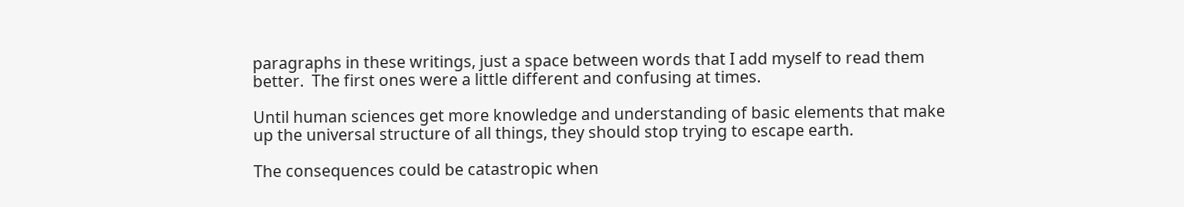paragraphs in these writings, just a space between words that I add myself to read them better.  The first ones were a little different and confusing at times.

Until human sciences get more knowledge and understanding of basic elements that make up the universal structure of all things, they should stop trying to escape earth.

The consequences could be catastropic when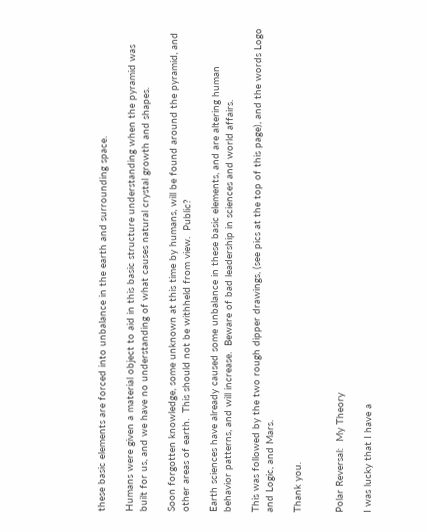these basic elements are forced into unbalance in the earth and surrounding space.

Humans were given a material object to aid in this basic structure understanding when the pyramid was built for us, and we have no understanding of what causes natural crystal growth and shapes.

Soon forgotten knowledge, some unknown at this time by humans, will be found around the pyramid, and other areas of earth.  This should not be withheld from view.  Public?

Earth sciences have already caused some unbalance in these basic elements, and are altering human behavior patterns, and will increase.  Beware of bad leadership in sciences and world affairs.

This was followed by the two rough dipper drawings, (see pics at the top of this page), and the words Logo and Logic, and Mars.

Thank you.


Polar Reversal:  My Theory

I was lucky that I have a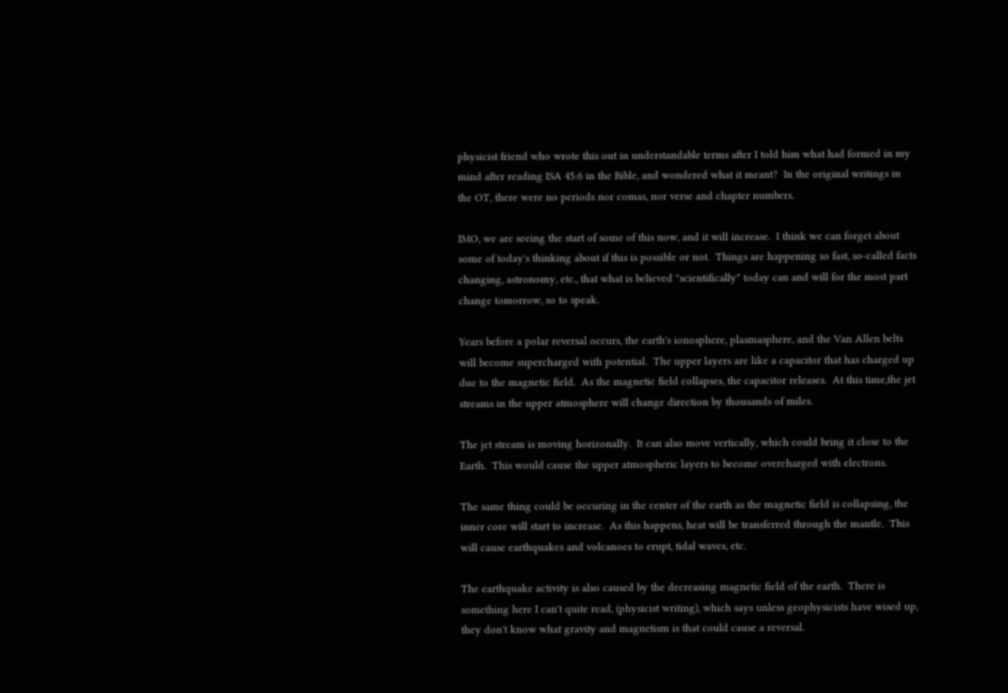physicist friend who wrote this out in understandable terms after I told him what had formed in my mind after reading ISA 45:6 in the Bible, and wondered what it meant?  In the original writings in the OT, there were no periods nor comas, nor verse and chapter numbers.

IMO, we are seeing the start of some of this now, and it will increase.  I think we can forget about some of today's thinking about if this is possible or not.  Things are happening so fast, so-called facts changing, astronomy, etc., that what is believed "scientifically" today can and will for the most part change tomorrow, so to speak.

Years before a polar reversal occurs, the earth's ionosphere, plasmasphere, and the Van Allen belts will become supercharged with potential.  The upper layers are like a capacitor that has charged up due to the magnetic field.  As the magnetic field collapses, the capacitor releases.  At this time,the jet streams in the upper atmosphere will change direction by thousands of miles.

The jet stream is moving horizonally.  It can also move vertically, which could bring it close to the Earth.  This would cause the upper atmospheric layers to become overcharged with electrons.

The same thing could be occuring in the center of the earth as the magnetic field is collapsing, the inner core will start to increase.  As this happens, heat will be transferred through the mantle.  This will cause earthquakes and volcanoes to erupt, tidal waves, etc.

The earthquake activity is also caused by the decreasing magnetic field of the earth.  There is something here I can't quite read, (physicist writing), which says unless geophysicists have wised up, they don't know what gravity and magnetism is that could cause a reversal.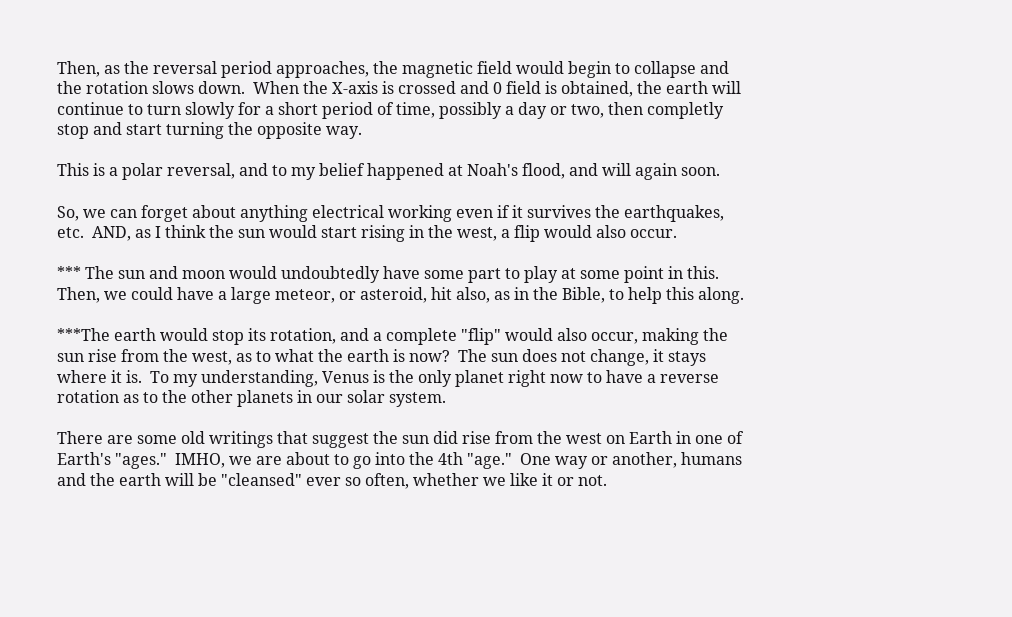Then, as the reversal period approaches, the magnetic field would begin to collapse and the rotation slows down.  When the X-axis is crossed and 0 field is obtained, the earth will continue to turn slowly for a short period of time, possibly a day or two, then completly stop and start turning the opposite way.

This is a polar reversal, and to my belief happened at Noah's flood, and will again soon.

So, we can forget about anything electrical working even if it survives the earthquakes, etc.  AND, as I think the sun would start rising in the west, a flip would also occur.

*** The sun and moon would undoubtedly have some part to play at some point in this.  Then, we could have a large meteor, or asteroid, hit also, as in the Bible, to help this along.

***The earth would stop its rotation, and a complete "flip" would also occur, making the sun rise from the west, as to what the earth is now?  The sun does not change, it stays where it is.  To my understanding, Venus is the only planet right now to have a reverse rotation as to the other planets in our solar system.

There are some old writings that suggest the sun did rise from the west on Earth in one of Earth's "ages."  IMHO, we are about to go into the 4th "age."  One way or another, humans and the earth will be "cleansed" ever so often, whether we like it or not.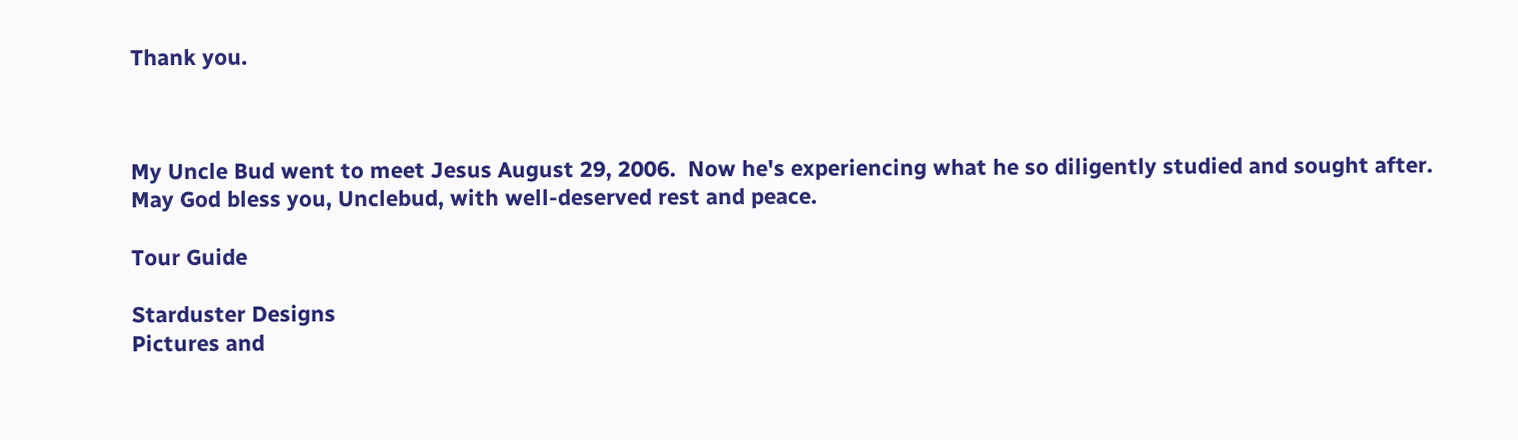Thank you.



My Uncle Bud went to meet Jesus August 29, 2006.  Now he's experiencing what he so diligently studied and sought after.  May God bless you, Unclebud, with well-deserved rest and peace.

Tour Guide

Starduster Designs
Pictures and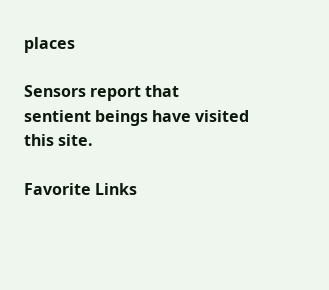places

Sensors report that
sentient beings have visited this site.

Favorite Links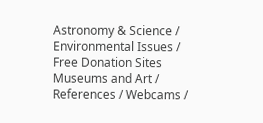Astronomy & Science / Environmental Issues / Free Donation Sites
Museums and Art / References / Webcams /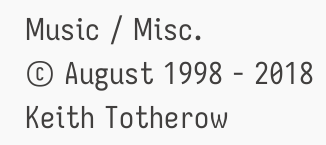Music / Misc.
© August 1998 - 2018 Keith Totherow